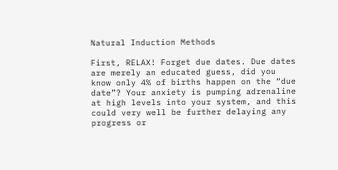Natural Induction Methods

First, RELAX! Forget due dates. Due dates are merely an educated guess, did you know only 4% of births happen on the “due date”? Your anxiety is pumping adrenaline at high levels into your system, and this could very well be further delaying any progress or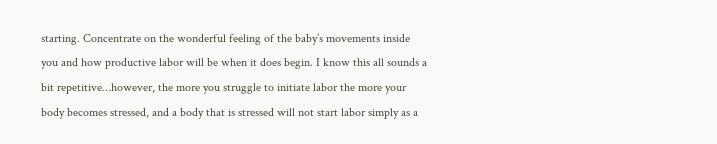starting. Concentrate on the wonderful feeling of the baby’s movements inside you and how productive labor will be when it does begin. I know this all sounds a bit repetitive…however, the more you struggle to initiate labor the more your body becomes stressed, and a body that is stressed will not start labor simply as a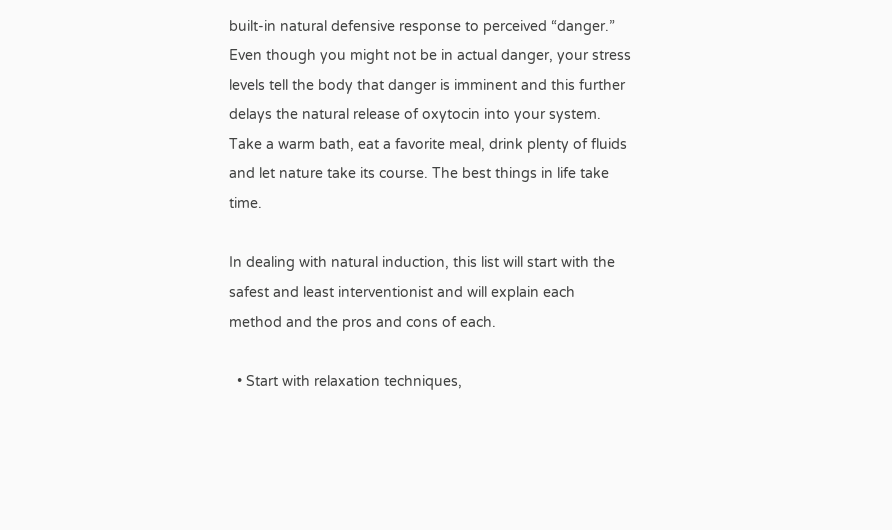built-in natural defensive response to perceived “danger.” Even though you might not be in actual danger, your stress levels tell the body that danger is imminent and this further delays the natural release of oxytocin into your system. Take a warm bath, eat a favorite meal, drink plenty of fluids and let nature take its course. The best things in life take time.

In dealing with natural induction, this list will start with the safest and least interventionist and will explain each method and the pros and cons of each.

  • Start with relaxation techniques,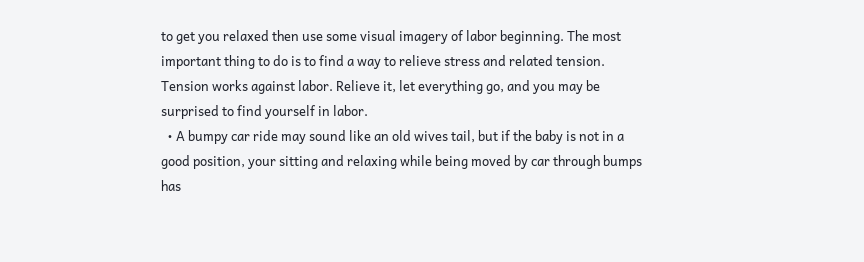to get you relaxed then use some visual imagery of labor beginning. The most important thing to do is to find a way to relieve stress and related tension. Tension works against labor. Relieve it, let everything go, and you may be surprised to find yourself in labor.
  • A bumpy car ride may sound like an old wives tail, but if the baby is not in a good position, your sitting and relaxing while being moved by car through bumps has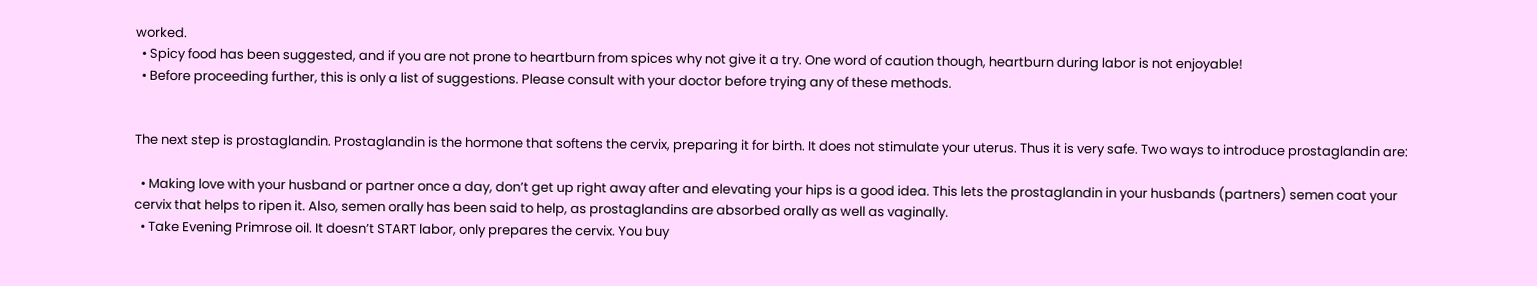worked.
  • Spicy food has been suggested, and if you are not prone to heartburn from spices why not give it a try. One word of caution though, heartburn during labor is not enjoyable!
  • Before proceeding further, this is only a list of suggestions. Please consult with your doctor before trying any of these methods.


The next step is prostaglandin. Prostaglandin is the hormone that softens the cervix, preparing it for birth. It does not stimulate your uterus. Thus it is very safe. Two ways to introduce prostaglandin are:

  • Making love with your husband or partner once a day, don’t get up right away after and elevating your hips is a good idea. This lets the prostaglandin in your husbands (partners) semen coat your cervix that helps to ripen it. Also, semen orally has been said to help, as prostaglandins are absorbed orally as well as vaginally.
  • Take Evening Primrose oil. It doesn’t START labor, only prepares the cervix. You buy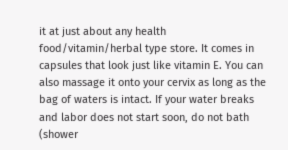it at just about any health food/vitamin/herbal type store. It comes in capsules that look just like vitamin E. You can also massage it onto your cervix as long as the bag of waters is intact. If your water breaks and labor does not start soon, do not bath (shower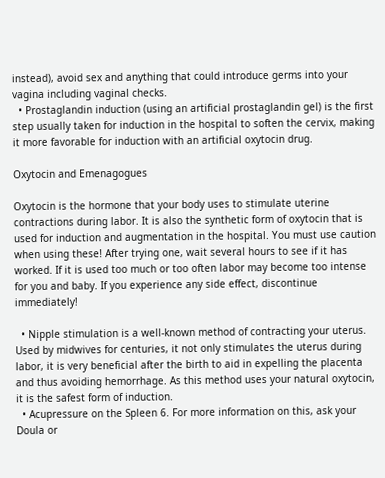instead), avoid sex and anything that could introduce germs into your vagina including vaginal checks.
  • Prostaglandin induction (using an artificial prostaglandin gel) is the first step usually taken for induction in the hospital to soften the cervix, making it more favorable for induction with an artificial oxytocin drug.

Oxytocin and Emenagogues

Oxytocin is the hormone that your body uses to stimulate uterine contractions during labor. It is also the synthetic form of oxytocin that is used for induction and augmentation in the hospital. You must use caution when using these! After trying one, wait several hours to see if it has worked. If it is used too much or too often labor may become too intense for you and baby. If you experience any side effect, discontinue immediately!

  • Nipple stimulation is a well-known method of contracting your uterus. Used by midwives for centuries, it not only stimulates the uterus during labor, it is very beneficial after the birth to aid in expelling the placenta and thus avoiding hemorrhage. As this method uses your natural oxytocin, it is the safest form of induction.
  • Acupressure on the Spleen 6. For more information on this, ask your Doula or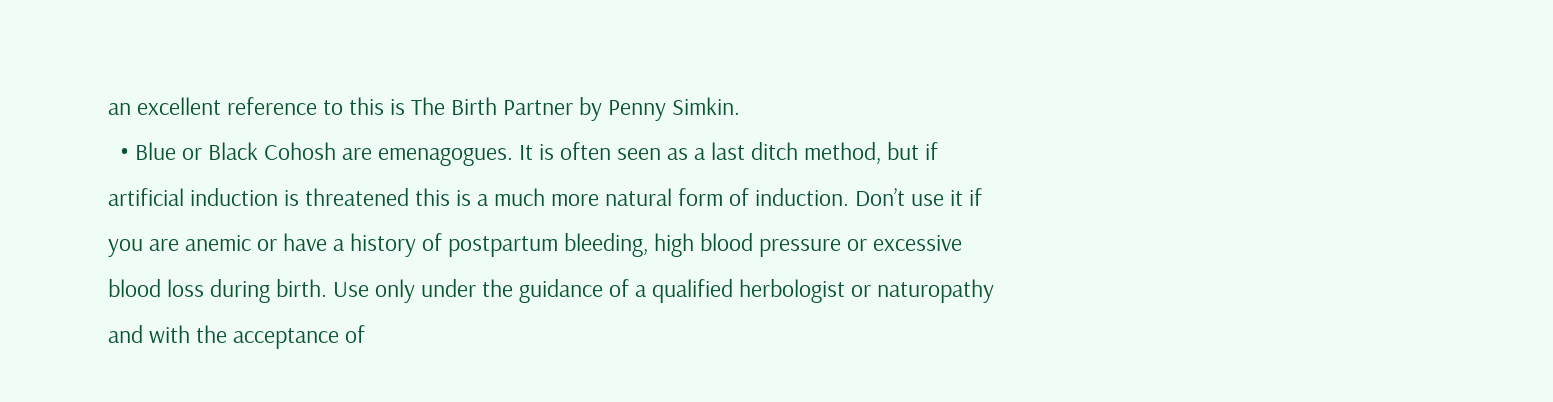an excellent reference to this is The Birth Partner by Penny Simkin.
  • Blue or Black Cohosh are emenagogues. It is often seen as a last ditch method, but if artificial induction is threatened this is a much more natural form of induction. Don’t use it if you are anemic or have a history of postpartum bleeding, high blood pressure or excessive blood loss during birth. Use only under the guidance of a qualified herbologist or naturopathy and with the acceptance of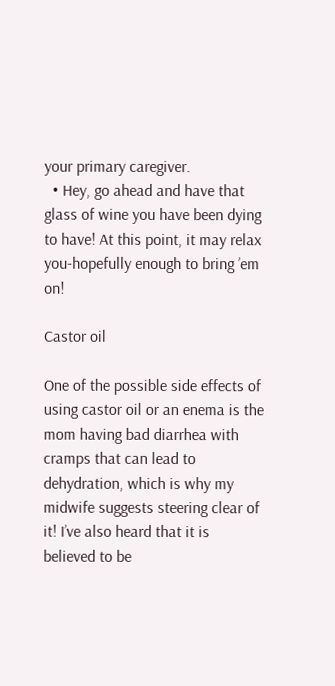your primary caregiver.
  • Hey, go ahead and have that glass of wine you have been dying to have! At this point, it may relax you-hopefully enough to bring ’em on!

Castor oil

One of the possible side effects of using castor oil or an enema is the mom having bad diarrhea with cramps that can lead to dehydration, which is why my midwife suggests steering clear of it! I’ve also heard that it is believed to be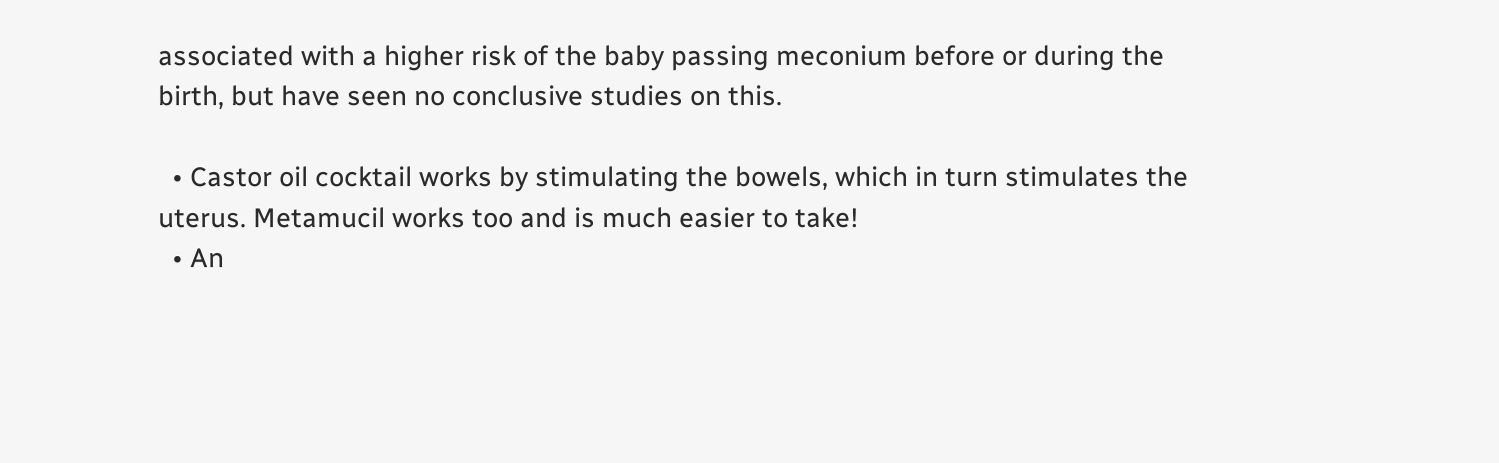associated with a higher risk of the baby passing meconium before or during the birth, but have seen no conclusive studies on this.

  • Castor oil cocktail works by stimulating the bowels, which in turn stimulates the uterus. Metamucil works too and is much easier to take!
  • An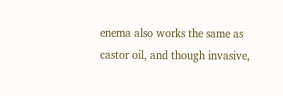enema also works the same as castor oil, and though invasive,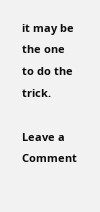it may be the one to do the trick.

Leave a Comment